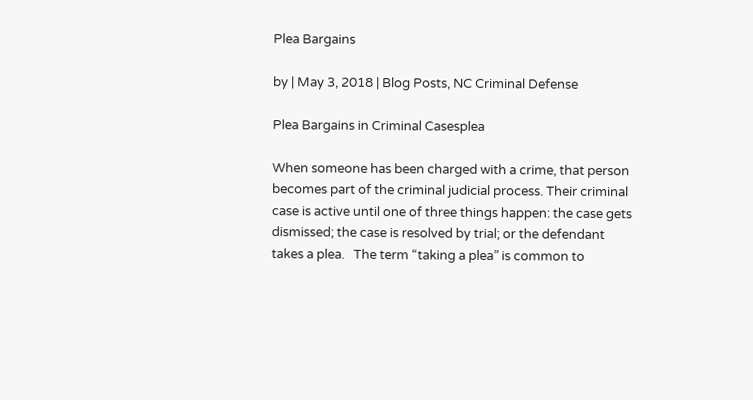Plea Bargains

by | May 3, 2018 | Blog Posts, NC Criminal Defense

Plea Bargains in Criminal Casesplea

When someone has been charged with a crime, that person becomes part of the criminal judicial process. Their criminal case is active until one of three things happen: the case gets dismissed; the case is resolved by trial; or the defendant takes a plea.   The term “taking a plea” is common to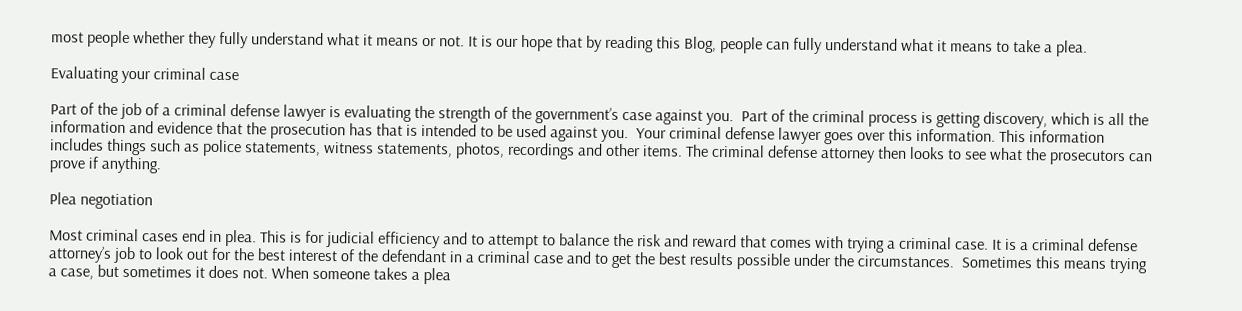most people whether they fully understand what it means or not. It is our hope that by reading this Blog, people can fully understand what it means to take a plea.

Evaluating your criminal case

Part of the job of a criminal defense lawyer is evaluating the strength of the government’s case against you.  Part of the criminal process is getting discovery, which is all the information and evidence that the prosecution has that is intended to be used against you.  Your criminal defense lawyer goes over this information. This information includes things such as police statements, witness statements, photos, recordings and other items. The criminal defense attorney then looks to see what the prosecutors can prove if anything.

Plea negotiation

Most criminal cases end in plea. This is for judicial efficiency and to attempt to balance the risk and reward that comes with trying a criminal case. It is a criminal defense attorney’s job to look out for the best interest of the defendant in a criminal case and to get the best results possible under the circumstances.  Sometimes this means trying a case, but sometimes it does not. When someone takes a plea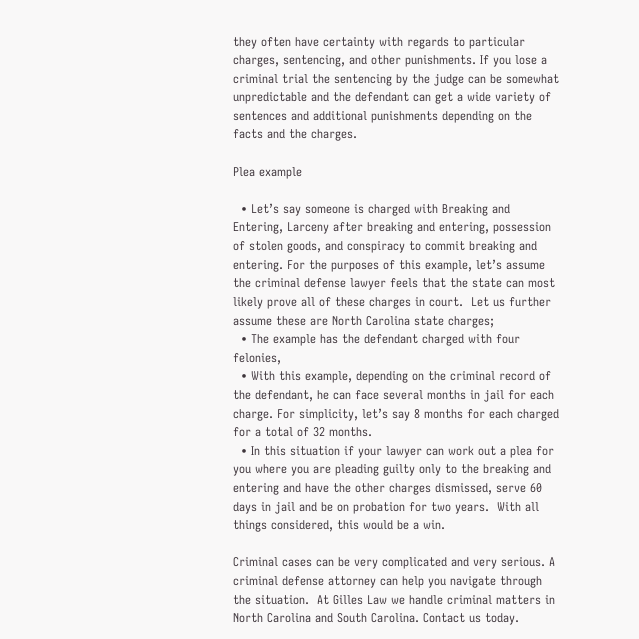they often have certainty with regards to particular charges, sentencing, and other punishments. If you lose a criminal trial the sentencing by the judge can be somewhat unpredictable and the defendant can get a wide variety of sentences and additional punishments depending on the facts and the charges.

Plea example

  • Let’s say someone is charged with Breaking and Entering, Larceny after breaking and entering, possession of stolen goods, and conspiracy to commit breaking and entering. For the purposes of this example, let’s assume the criminal defense lawyer feels that the state can most likely prove all of these charges in court.  Let us further assume these are North Carolina state charges;
  • The example has the defendant charged with four felonies,
  • With this example, depending on the criminal record of the defendant, he can face several months in jail for each charge. For simplicity, let’s say 8 months for each charged for a total of 32 months.
  • In this situation if your lawyer can work out a plea for you where you are pleading guilty only to the breaking and entering and have the other charges dismissed, serve 60 days in jail and be on probation for two years.  With all things considered, this would be a win.

Criminal cases can be very complicated and very serious. A criminal defense attorney can help you navigate through the situation.  At Gilles Law we handle criminal matters in North Carolina and South Carolina. Contact us today.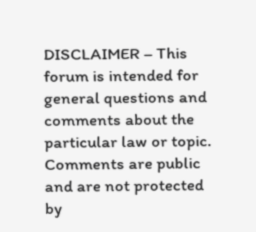DISCLAIMER – This forum is intended for general questions and comments about the particular law or topic. Comments are public and are not protected by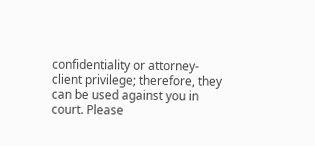confidentiality or attorney-client privilege; therefore, they can be used against you in court. Please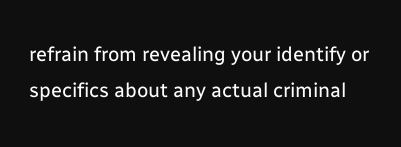refrain from revealing your identify or specifics about any actual criminal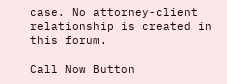case. No attorney-client relationship is created in this forum.

Call Now Button